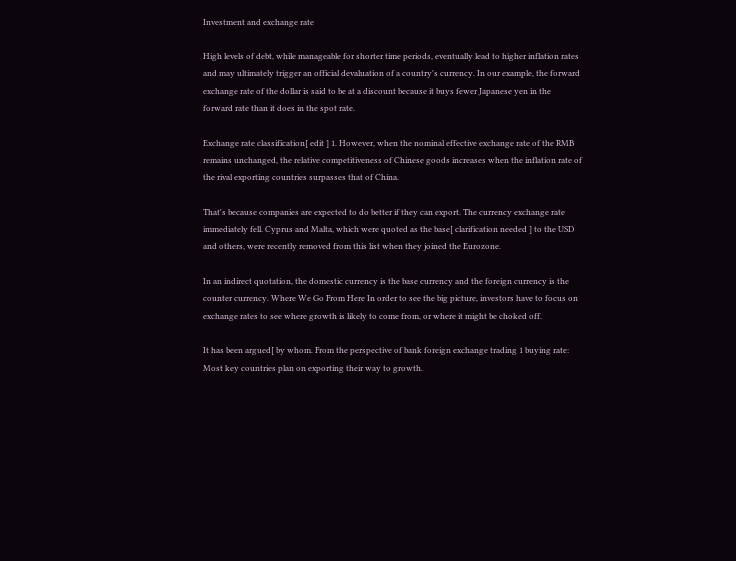Investment and exchange rate

High levels of debt, while manageable for shorter time periods, eventually lead to higher inflation rates and may ultimately trigger an official devaluation of a country's currency. In our example, the forward exchange rate of the dollar is said to be at a discount because it buys fewer Japanese yen in the forward rate than it does in the spot rate.

Exchange rate classification[ edit ] 1. However, when the nominal effective exchange rate of the RMB remains unchanged, the relative competitiveness of Chinese goods increases when the inflation rate of the rival exporting countries surpasses that of China.

That's because companies are expected to do better if they can export. The currency exchange rate immediately fell. Cyprus and Malta, which were quoted as the base[ clarification needed ] to the USD and others, were recently removed from this list when they joined the Eurozone.

In an indirect quotation, the domestic currency is the base currency and the foreign currency is the counter currency. Where We Go From Here In order to see the big picture, investors have to focus on exchange rates to see where growth is likely to come from, or where it might be choked off.

It has been argued[ by whom. From the perspective of bank foreign exchange trading 1 buying rate: Most key countries plan on exporting their way to growth.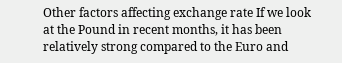Other factors affecting exchange rate If we look at the Pound in recent months, it has been relatively strong compared to the Euro and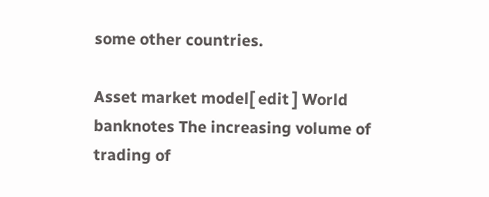some other countries.

Asset market model[ edit ] World banknotes The increasing volume of trading of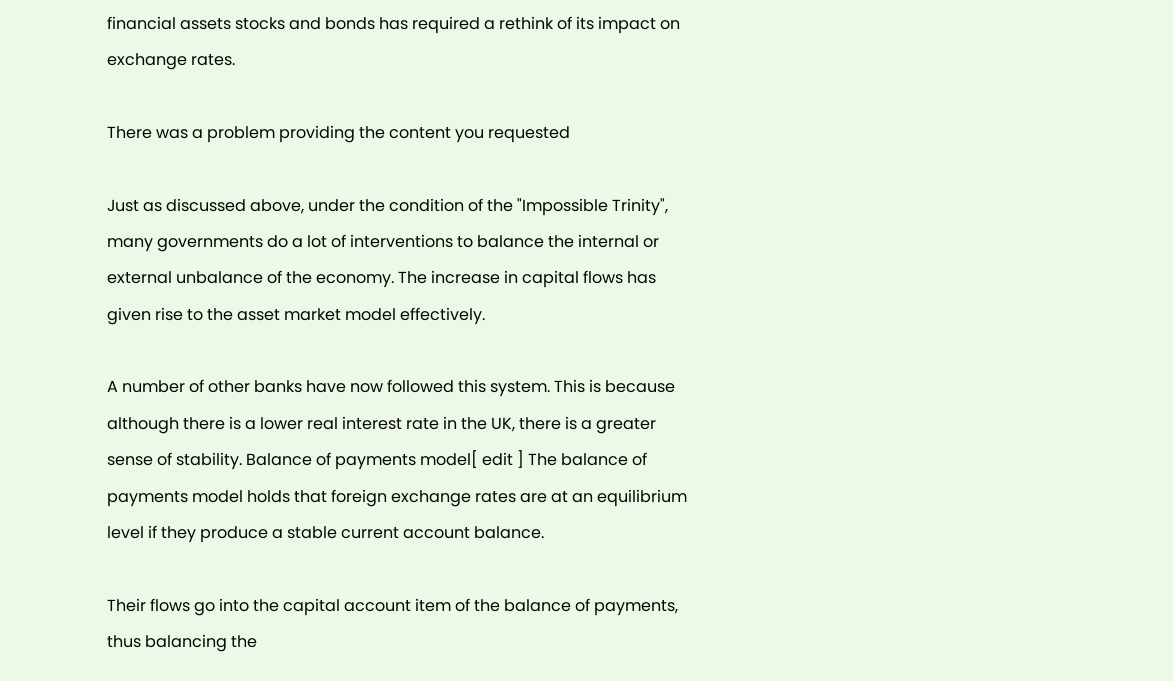financial assets stocks and bonds has required a rethink of its impact on exchange rates.

There was a problem providing the content you requested

Just as discussed above, under the condition of the "Impossible Trinity", many governments do a lot of interventions to balance the internal or external unbalance of the economy. The increase in capital flows has given rise to the asset market model effectively.

A number of other banks have now followed this system. This is because although there is a lower real interest rate in the UK, there is a greater sense of stability. Balance of payments model[ edit ] The balance of payments model holds that foreign exchange rates are at an equilibrium level if they produce a stable current account balance.

Their flows go into the capital account item of the balance of payments, thus balancing the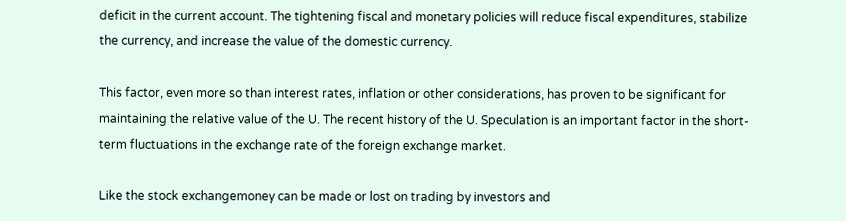deficit in the current account. The tightening fiscal and monetary policies will reduce fiscal expenditures, stabilize the currency, and increase the value of the domestic currency.

This factor, even more so than interest rates, inflation or other considerations, has proven to be significant for maintaining the relative value of the U. The recent history of the U. Speculation is an important factor in the short-term fluctuations in the exchange rate of the foreign exchange market.

Like the stock exchangemoney can be made or lost on trading by investors and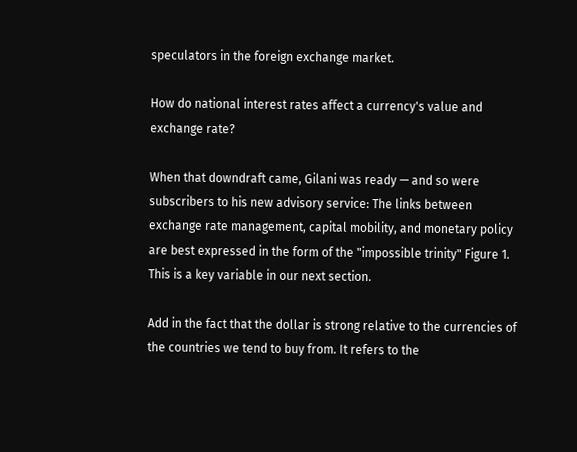speculators in the foreign exchange market.

How do national interest rates affect a currency's value and exchange rate?

When that downdraft came, Gilani was ready — and so were subscribers to his new advisory service: The links between exchange rate management, capital mobility, and monetary policy are best expressed in the form of the "impossible trinity" Figure 1. This is a key variable in our next section.

Add in the fact that the dollar is strong relative to the currencies of the countries we tend to buy from. It refers to the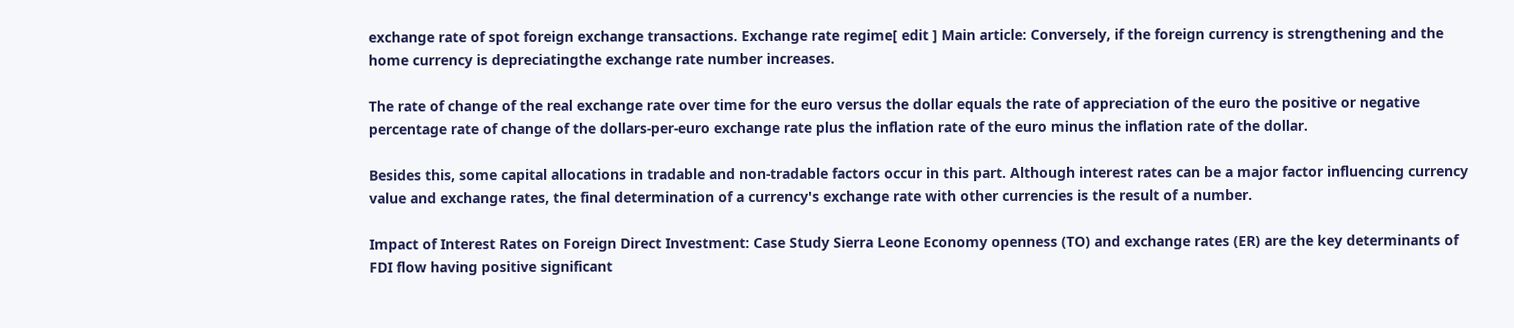exchange rate of spot foreign exchange transactions. Exchange rate regime[ edit ] Main article: Conversely, if the foreign currency is strengthening and the home currency is depreciatingthe exchange rate number increases.

The rate of change of the real exchange rate over time for the euro versus the dollar equals the rate of appreciation of the euro the positive or negative percentage rate of change of the dollars-per-euro exchange rate plus the inflation rate of the euro minus the inflation rate of the dollar.

Besides this, some capital allocations in tradable and non-tradable factors occur in this part. Although interest rates can be a major factor influencing currency value and exchange rates, the final determination of a currency's exchange rate with other currencies is the result of a number.

Impact of Interest Rates on Foreign Direct Investment: Case Study Sierra Leone Economy openness (TO) and exchange rates (ER) are the key determinants of FDI flow having positive significant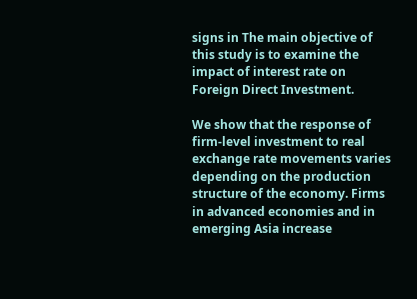signs in The main objective of this study is to examine the impact of interest rate on Foreign Direct Investment.

We show that the response of firm-level investment to real exchange rate movements varies depending on the production structure of the economy. Firms in advanced economies and in emerging Asia increase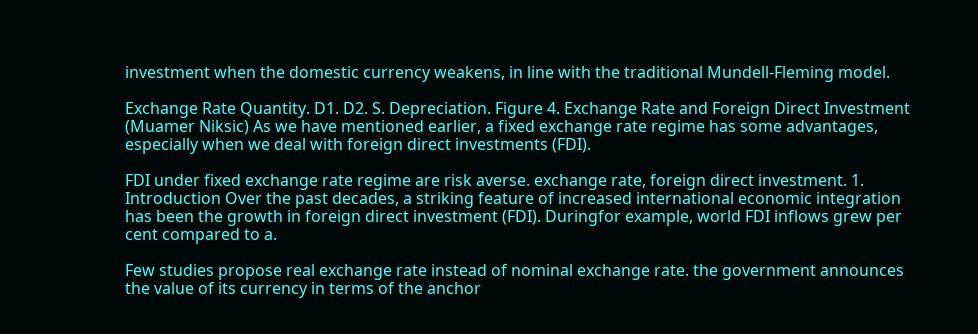investment when the domestic currency weakens, in line with the traditional Mundell-Fleming model.

Exchange Rate Quantity. D1. D2. S. Depreciation. Figure 4. Exchange Rate and Foreign Direct Investment (Muamer Niksic) As we have mentioned earlier, a fixed exchange rate regime has some advantages, especially when we deal with foreign direct investments (FDI).

FDI under fixed exchange rate regime are risk averse. exchange rate, foreign direct investment. 1. Introduction Over the past decades, a striking feature of increased international economic integration has been the growth in foreign direct investment (FDI). Duringfor example, world FDI inflows grew per cent compared to a.

Few studies propose real exchange rate instead of nominal exchange rate. the government announces the value of its currency in terms of the anchor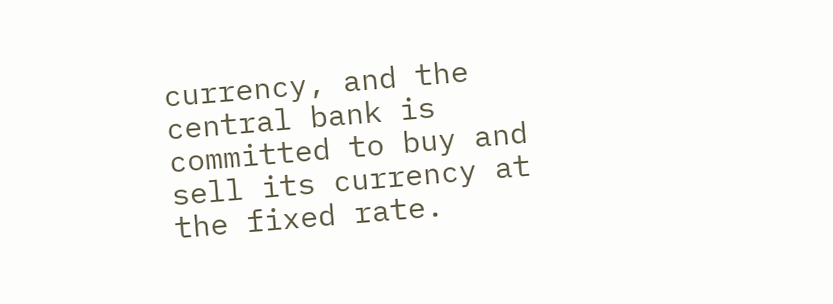currency, and the central bank is committed to buy and sell its currency at the fixed rate.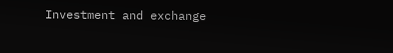Investment and exchange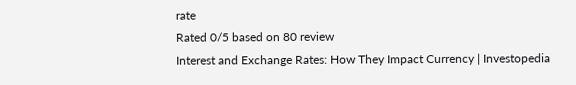rate
Rated 0/5 based on 80 review
Interest and Exchange Rates: How They Impact Currency | Investopedia